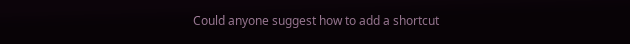Could anyone suggest how to add a shortcut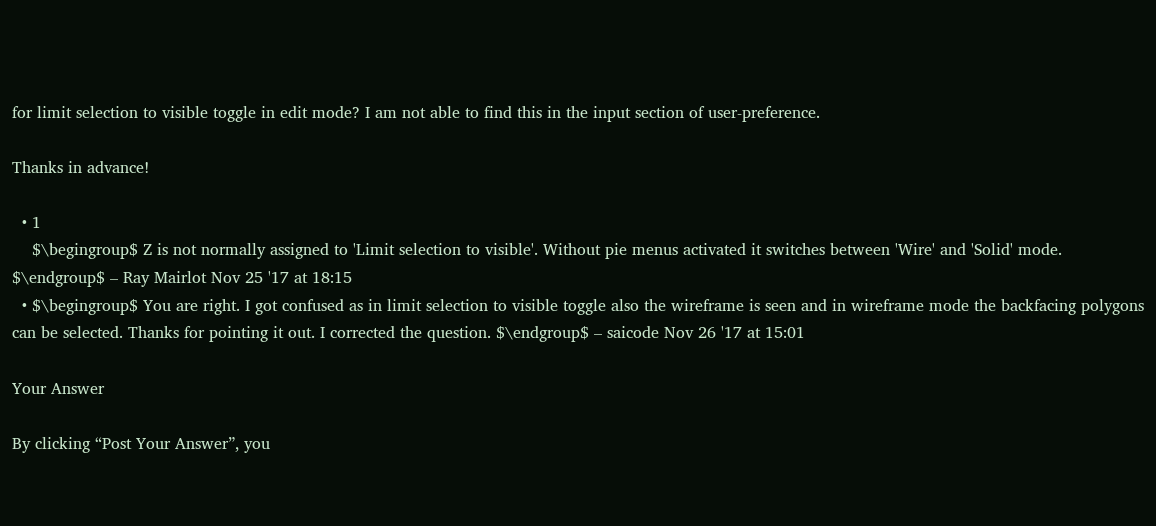for limit selection to visible toggle in edit mode? I am not able to find this in the input section of user-preference.

Thanks in advance!

  • 1
    $\begingroup$ Z is not normally assigned to 'Limit selection to visible'. Without pie menus activated it switches between 'Wire' and 'Solid' mode. $\endgroup$ – Ray Mairlot Nov 25 '17 at 18:15
  • $\begingroup$ You are right. I got confused as in limit selection to visible toggle also the wireframe is seen and in wireframe mode the backfacing polygons can be selected. Thanks for pointing it out. I corrected the question. $\endgroup$ – saicode Nov 26 '17 at 15:01

Your Answer

By clicking “Post Your Answer”, you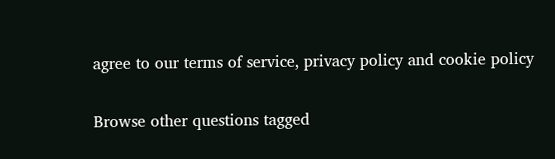agree to our terms of service, privacy policy and cookie policy

Browse other questions tagged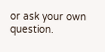or ask your own question.